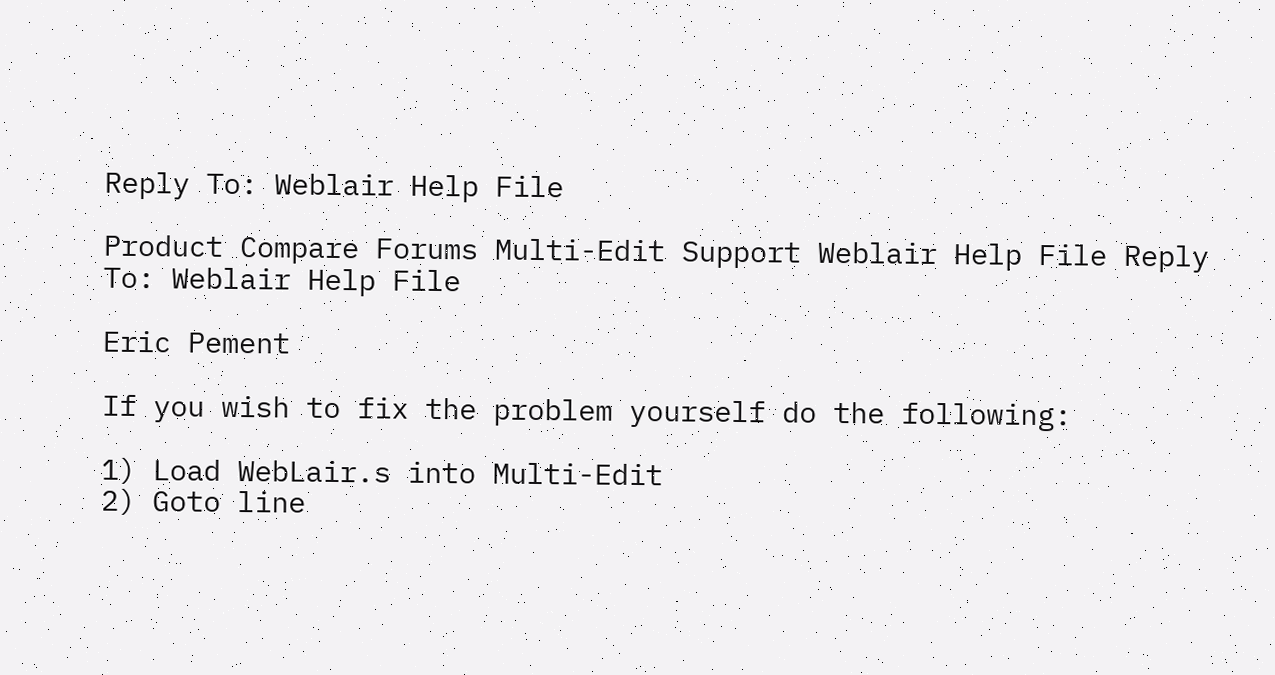Reply To: Weblair Help File

Product Compare Forums Multi-Edit Support Weblair Help File Reply To: Weblair Help File

Eric Pement

If you wish to fix the problem yourself do the following:

1) Load WebLair.s into Multi-Edit
2) Goto line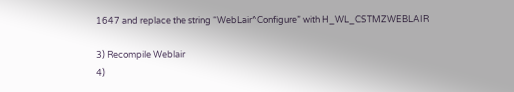1647 and replace the string “WebLair^Configure” with H_WL_CSTMZWEBLAIR

3) Recompile Weblair
4)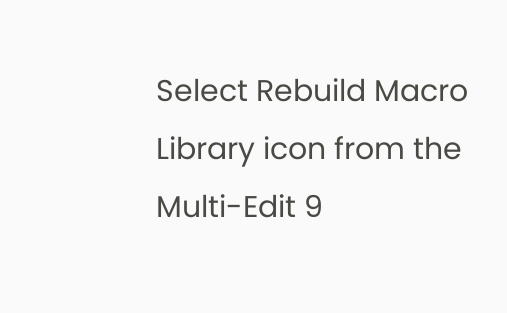Select Rebuild Macro Library icon from the Multi-Edit 9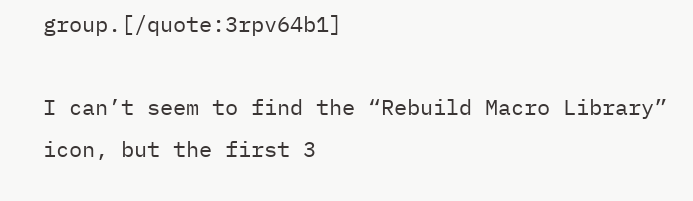group.[/quote:3rpv64b1]

I can’t seem to find the “Rebuild Macro Library” icon, but the first 3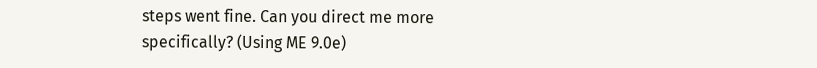steps went fine. Can you direct me more specifically? (Using ME 9.0e)